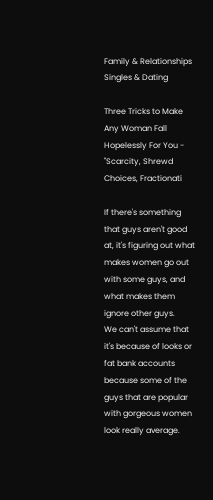Family & Relationships Singles & Dating

Three Tricks to Make Any Woman Fall Hopelessly For You - "Scarcity, Shrewd Choices, Fractionati

If there's something that guys aren't good at, it's figuring out what makes women go out with some guys, and what makes them ignore other guys.
We can't assume that it's because of looks or fat bank accounts because some of the guys that are popular with gorgeous women look really average.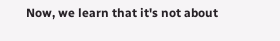Now, we learn that it's not about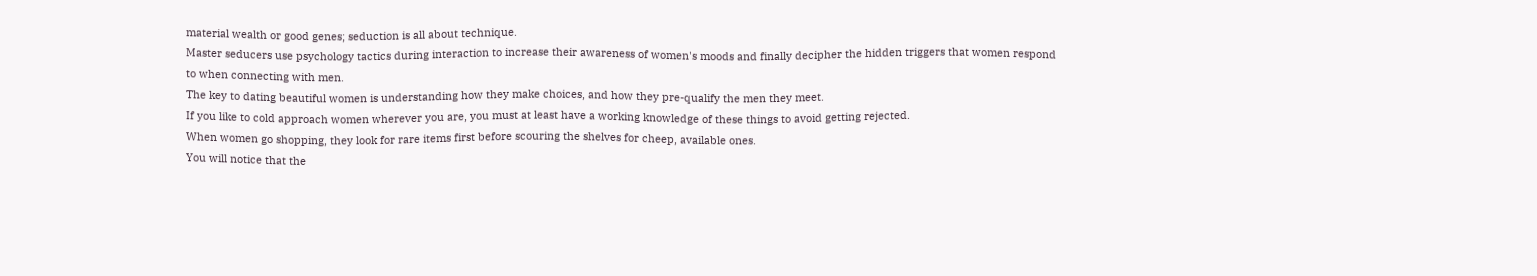material wealth or good genes; seduction is all about technique.
Master seducers use psychology tactics during interaction to increase their awareness of women's moods and finally decipher the hidden triggers that women respond to when connecting with men.
The key to dating beautiful women is understanding how they make choices, and how they pre-qualify the men they meet.
If you like to cold approach women wherever you are, you must at least have a working knowledge of these things to avoid getting rejected.
When women go shopping, they look for rare items first before scouring the shelves for cheep, available ones.
You will notice that the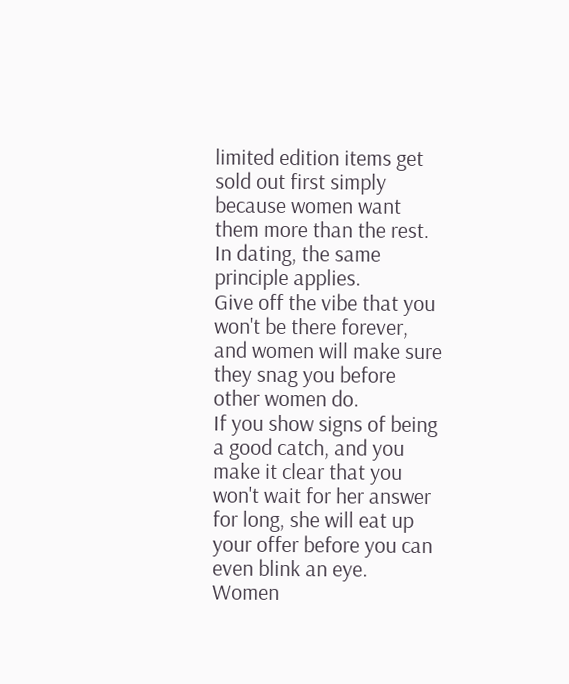limited edition items get sold out first simply because women want them more than the rest.
In dating, the same principle applies.
Give off the vibe that you won't be there forever, and women will make sure they snag you before other women do.
If you show signs of being a good catch, and you make it clear that you won't wait for her answer for long, she will eat up your offer before you can even blink an eye.
Women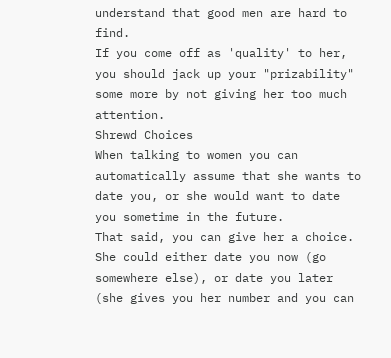understand that good men are hard to find.
If you come off as 'quality' to her, you should jack up your "prizability" some more by not giving her too much attention.
Shrewd Choices
When talking to women you can automatically assume that she wants to date you, or she would want to date you sometime in the future.
That said, you can give her a choice.
She could either date you now (go somewhere else), or date you later (she gives you her number and you can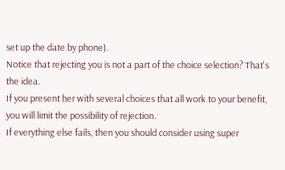set up the date by phone).
Notice that rejecting you is not a part of the choice selection? That's the idea.
If you present her with several choices that all work to your benefit, you will limit the possibility of rejection.
If everything else fails, then you should consider using super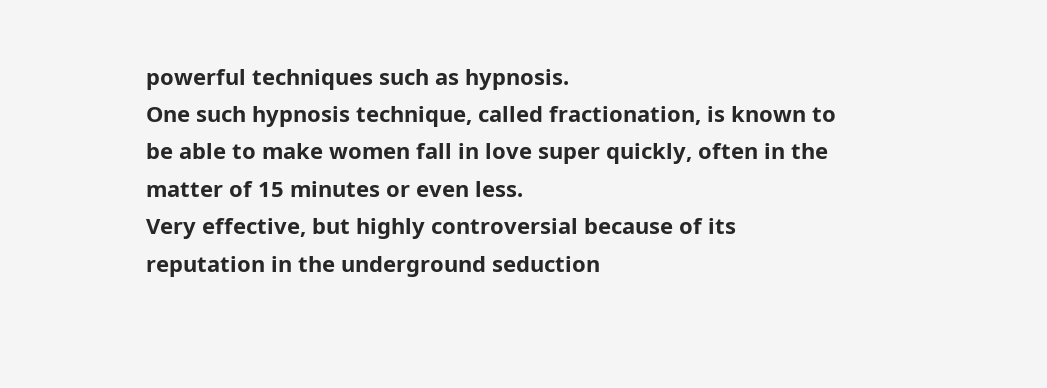powerful techniques such as hypnosis.
One such hypnosis technique, called fractionation, is known to be able to make women fall in love super quickly, often in the matter of 15 minutes or even less.
Very effective, but highly controversial because of its reputation in the underground seduction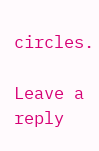circles.

Leave a reply